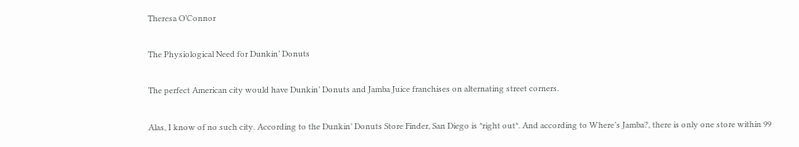Theresa O’Connor

The Physiological Need for Dunkin’ Donuts

The perfect American city would have Dunkin’ Donuts and Jamba Juice franchises on alternating street corners.

Alas, I know of no such city. According to the Dunkin’ Donuts Store Finder, San Diego is *right out*. And according to Where’s Jamba?, there is only one store within 99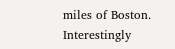miles of Boston. Interestingly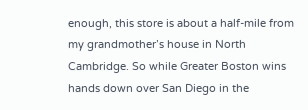enough, this store is about a half-mile from my grandmother’s house in North Cambridge. So while Greater Boston wins hands down over San Diego in the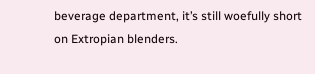beverage department, it’s still woefully short on Extropian blenders.